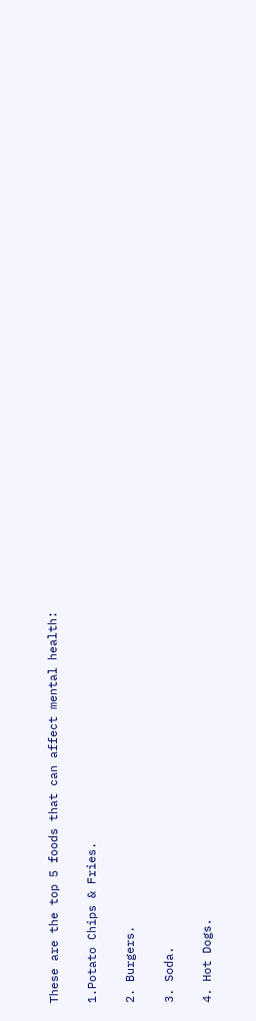These are the top 5 foods that can affect mental health:

1.Potato Chips & Fries.

2. Burgers.

3. Soda.

4. Hot Dogs.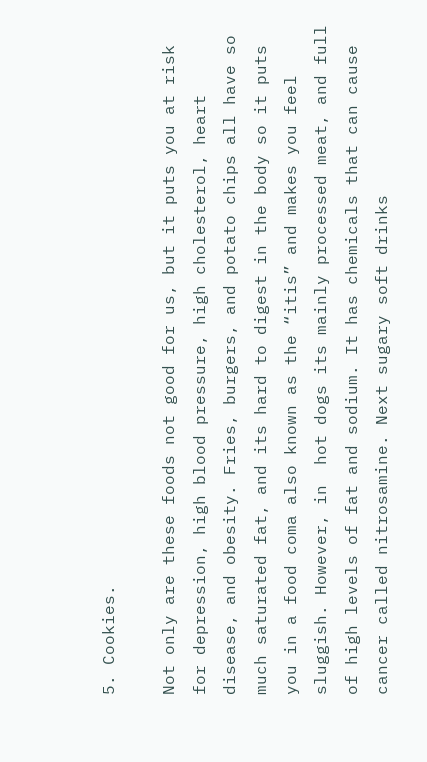5. Cookies.

Not only are these foods not good for us, but it puts you at risk for depression, high blood pressure, high cholesterol, heart disease, and obesity. Fries, burgers, and potato chips all have so much saturated fat, and its hard to digest in the body so it puts you in a food coma also known as the “itis” and makes you feel sluggish. However, in  hot dogs its mainly processed meat, and full of high levels of fat and sodium. It has chemicals that can cause cancer called nitrosamine. Next sugary soft drinks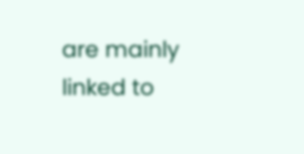are mainly linked to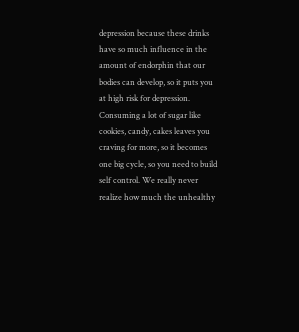depression because these drinks have so much influence in the amount of endorphin that our bodies can develop, so it puts you at high risk for depression. Consuming a lot of sugar like cookies, candy, cakes leaves you craving for more, so it becomes one big cycle, so you need to build self control. We really never realize how much the unhealthy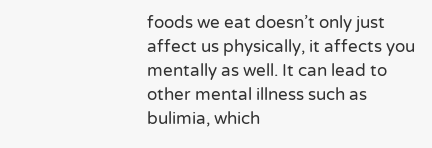foods we eat doesn’t only just affect us physically, it affects you mentally as well. It can lead to other mental illness such as bulimia, which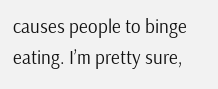causes people to binge eating. I’m pretty sure,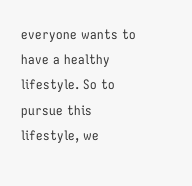everyone wants to have a healthy lifestyle. So to pursue this lifestyle, we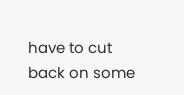have to cut back on some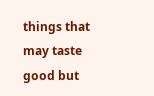things that may taste good but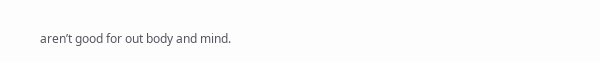aren’t good for out body and mind.